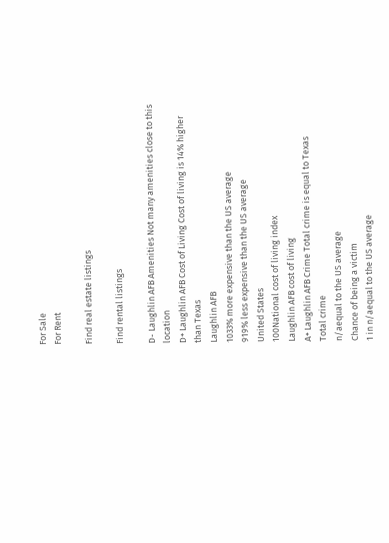For Sale
For Rent

Find real estate listings

Find rental listings

D- Laughlin AFB Amenities Not many amenities close to this location
D+ Laughlin AFB Cost of Living Cost of living is 14% higher than Texas
Laughlin AFB
1033% more expensive than the US average
919% less expensive than the US average
United States
100National cost of living index
Laughlin AFB cost of living
A+ Laughlin AFB Crime Total crime is equal to Texas
Total crime
n/aequal to the US average
Chance of being a victim
1 in n/aequal to the US average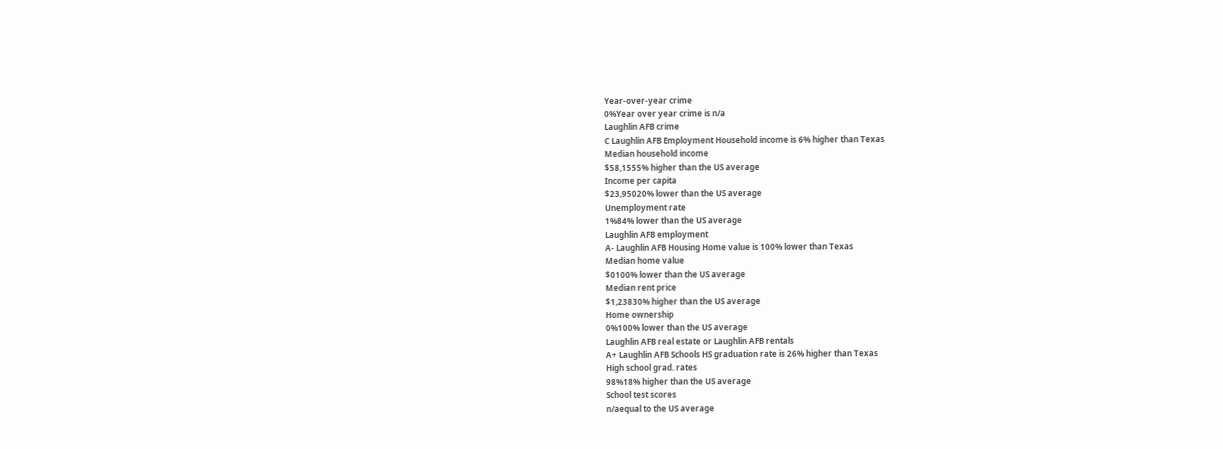Year-over-year crime
0%Year over year crime is n/a
Laughlin AFB crime
C Laughlin AFB Employment Household income is 6% higher than Texas
Median household income
$58,1555% higher than the US average
Income per capita
$23,95020% lower than the US average
Unemployment rate
1%84% lower than the US average
Laughlin AFB employment
A- Laughlin AFB Housing Home value is 100% lower than Texas
Median home value
$0100% lower than the US average
Median rent price
$1,23830% higher than the US average
Home ownership
0%100% lower than the US average
Laughlin AFB real estate or Laughlin AFB rentals
A+ Laughlin AFB Schools HS graduation rate is 26% higher than Texas
High school grad. rates
98%18% higher than the US average
School test scores
n/aequal to the US average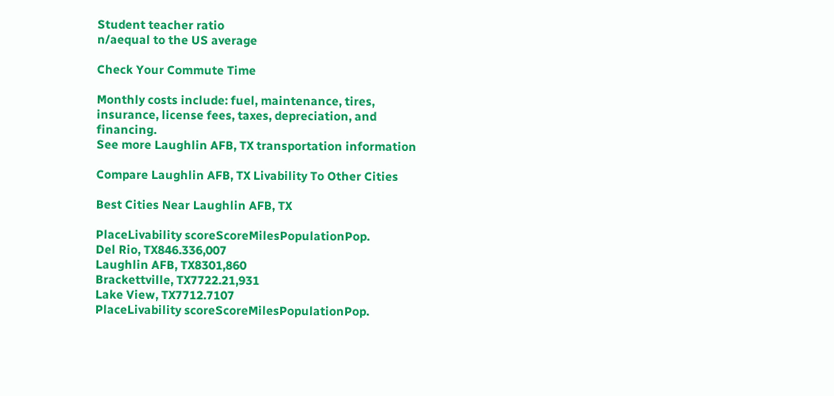Student teacher ratio
n/aequal to the US average

Check Your Commute Time

Monthly costs include: fuel, maintenance, tires, insurance, license fees, taxes, depreciation, and financing.
See more Laughlin AFB, TX transportation information

Compare Laughlin AFB, TX Livability To Other Cities

Best Cities Near Laughlin AFB, TX

PlaceLivability scoreScoreMilesPopulationPop.
Del Rio, TX846.336,007
Laughlin AFB, TX8301,860
Brackettville, TX7722.21,931
Lake View, TX7712.7107
PlaceLivability scoreScoreMilesPopulationPop.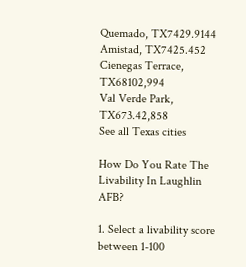Quemado, TX7429.9144
Amistad, TX7425.452
Cienegas Terrace, TX68102,994
Val Verde Park, TX673.42,858
See all Texas cities

How Do You Rate The Livability In Laughlin AFB?

1. Select a livability score between 1-100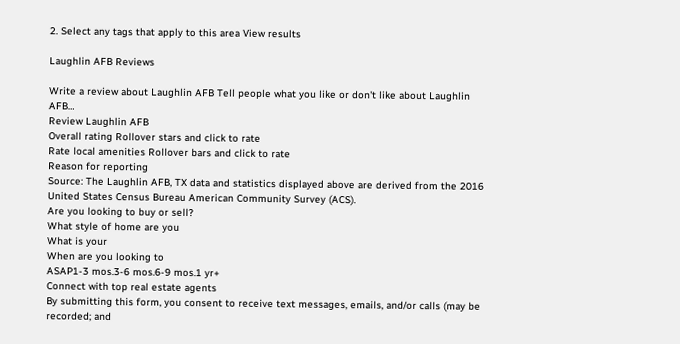2. Select any tags that apply to this area View results

Laughlin AFB Reviews

Write a review about Laughlin AFB Tell people what you like or don't like about Laughlin AFB…
Review Laughlin AFB
Overall rating Rollover stars and click to rate
Rate local amenities Rollover bars and click to rate
Reason for reporting
Source: The Laughlin AFB, TX data and statistics displayed above are derived from the 2016 United States Census Bureau American Community Survey (ACS).
Are you looking to buy or sell?
What style of home are you
What is your
When are you looking to
ASAP1-3 mos.3-6 mos.6-9 mos.1 yr+
Connect with top real estate agents
By submitting this form, you consent to receive text messages, emails, and/or calls (may be recorded; and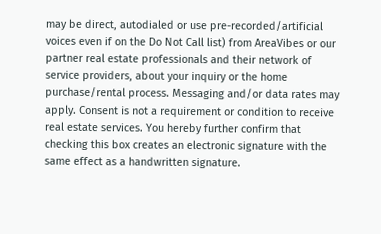may be direct, autodialed or use pre-recorded/artificial voices even if on the Do Not Call list) from AreaVibes or our partner real estate professionals and their network of service providers, about your inquiry or the home purchase/rental process. Messaging and/or data rates may apply. Consent is not a requirement or condition to receive real estate services. You hereby further confirm that checking this box creates an electronic signature with the same effect as a handwritten signature.